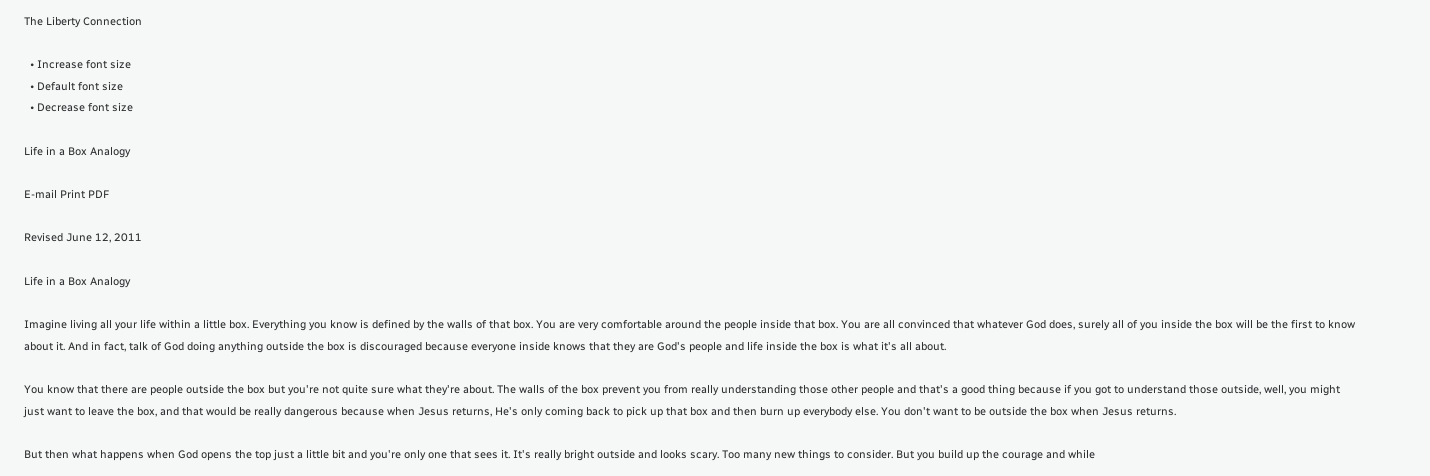The Liberty Connection

  • Increase font size
  • Default font size
  • Decrease font size

Life in a Box Analogy

E-mail Print PDF

Revised June 12, 2011

Life in a Box Analogy

Imagine living all your life within a little box. Everything you know is defined by the walls of that box. You are very comfortable around the people inside that box. You are all convinced that whatever God does, surely all of you inside the box will be the first to know about it. And in fact, talk of God doing anything outside the box is discouraged because everyone inside knows that they are God's people and life inside the box is what it's all about.

You know that there are people outside the box but you're not quite sure what they're about. The walls of the box prevent you from really understanding those other people and that's a good thing because if you got to understand those outside, well, you might just want to leave the box, and that would be really dangerous because when Jesus returns, He's only coming back to pick up that box and then burn up everybody else. You don't want to be outside the box when Jesus returns.

But then what happens when God opens the top just a little bit and you're only one that sees it. It's really bright outside and looks scary. Too many new things to consider. But you build up the courage and while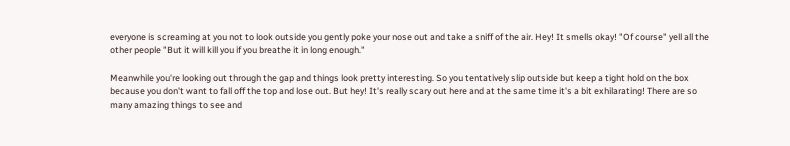everyone is screaming at you not to look outside you gently poke your nose out and take a sniff of the air. Hey! It smells okay! "Of course" yell all the other people "But it will kill you if you breathe it in long enough."

Meanwhile you're looking out through the gap and things look pretty interesting. So you tentatively slip outside but keep a tight hold on the box because you don't want to fall off the top and lose out. But hey! It's really scary out here and at the same time it's a bit exhilarating! There are so many amazing things to see and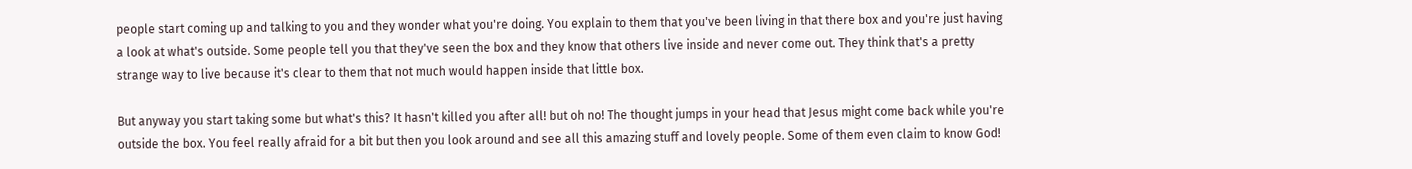people start coming up and talking to you and they wonder what you're doing. You explain to them that you've been living in that there box and you're just having a look at what's outside. Some people tell you that they've seen the box and they know that others live inside and never come out. They think that's a pretty strange way to live because it's clear to them that not much would happen inside that little box.

But anyway you start taking some but what's this? It hasn't killed you after all! but oh no! The thought jumps in your head that Jesus might come back while you're outside the box. You feel really afraid for a bit but then you look around and see all this amazing stuff and lovely people. Some of them even claim to know God!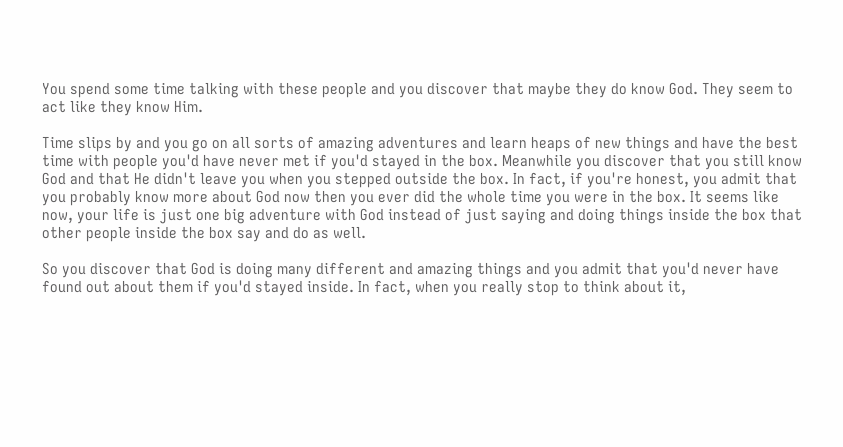You spend some time talking with these people and you discover that maybe they do know God. They seem to act like they know Him.

Time slips by and you go on all sorts of amazing adventures and learn heaps of new things and have the best time with people you'd have never met if you'd stayed in the box. Meanwhile you discover that you still know God and that He didn't leave you when you stepped outside the box. In fact, if you're honest, you admit that you probably know more about God now then you ever did the whole time you were in the box. It seems like now, your life is just one big adventure with God instead of just saying and doing things inside the box that other people inside the box say and do as well.

So you discover that God is doing many different and amazing things and you admit that you'd never have found out about them if you'd stayed inside. In fact, when you really stop to think about it,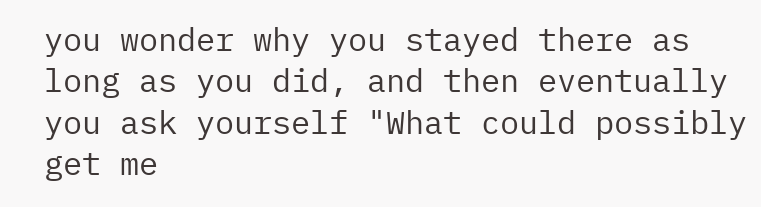you wonder why you stayed there as long as you did, and then eventually you ask yourself "What could possibly get me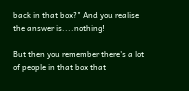back in that box?" And you realise the answer is....nothing!

But then you remember there's a lot of people in that box that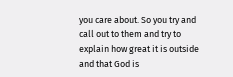you care about. So you try and call out to them and try to explain how great it is outside and that God is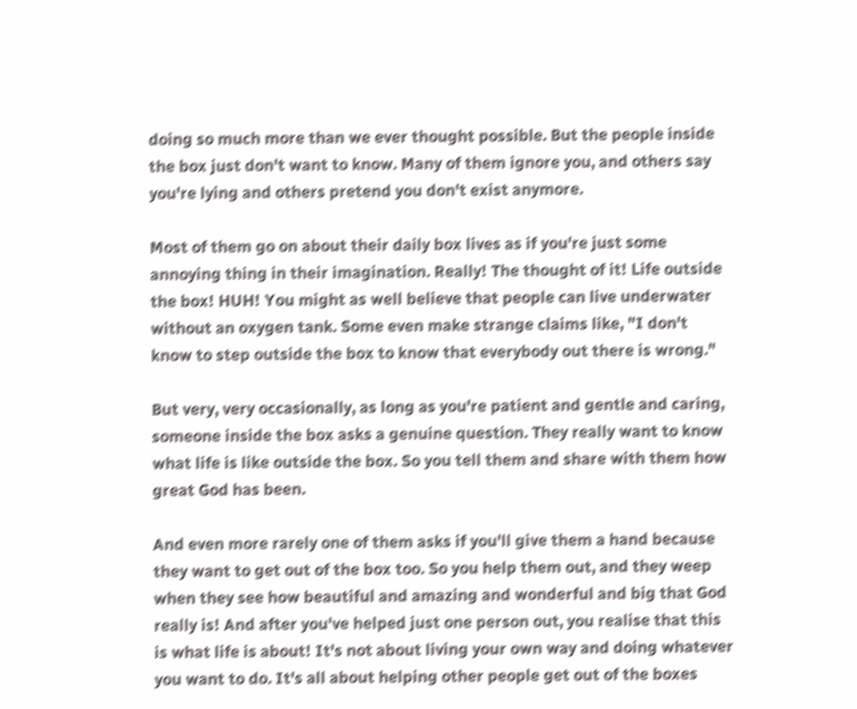doing so much more than we ever thought possible. But the people inside the box just don't want to know. Many of them ignore you, and others say you're lying and others pretend you don't exist anymore.

Most of them go on about their daily box lives as if you're just some annoying thing in their imagination. Really! The thought of it! Life outside the box! HUH! You might as well believe that people can live underwater without an oxygen tank. Some even make strange claims like, "I don't know to step outside the box to know that everybody out there is wrong."

But very, very occasionally, as long as you're patient and gentle and caring, someone inside the box asks a genuine question. They really want to know what life is like outside the box. So you tell them and share with them how great God has been.

And even more rarely one of them asks if you'll give them a hand because they want to get out of the box too. So you help them out, and they weep when they see how beautiful and amazing and wonderful and big that God really is! And after you've helped just one person out, you realise that this is what life is about! It's not about living your own way and doing whatever you want to do. It's all about helping other people get out of the boxes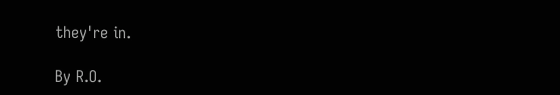they're in.

By R.O.